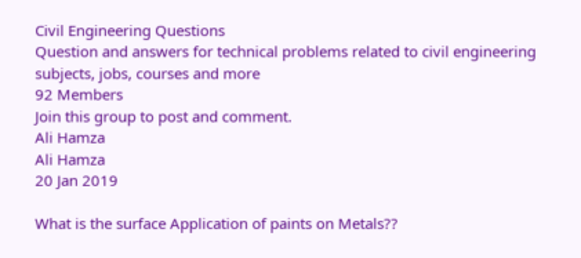Civil Engineering Questions
Question and answers for technical problems related to civil engineering subjects, jobs, courses and more
92 Members
Join this group to post and comment.
Ali Hamza
Ali Hamza
20 Jan 2019

What is the surface Application of paints on Metals??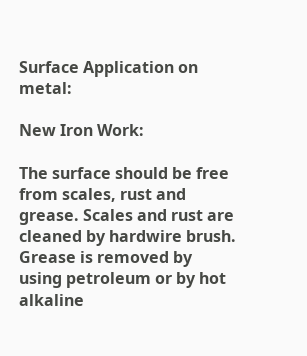Surface Application on metal:

New Iron Work:

The surface should be free from scales, rust and grease. Scales and rust are cleaned by hardwire brush. Grease is removed by using petroleum or by hot alkaline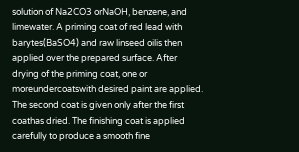solution of Na2CO3 orNaOH, benzene, and limewater. A priming coat of red lead with barytes(BaSO4) and raw linseed oilis then applied over the prepared surface. After drying of the priming coat, one or moreundercoatswith desired paint are applied. The second coat is given only after the first coathas dried. The finishing coat is applied carefully to produce a smooth fine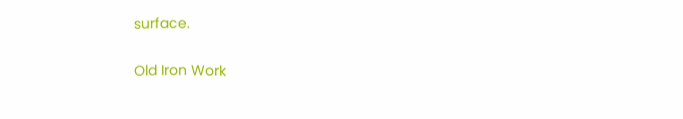surface.

Old Iron Work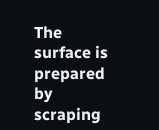The surface is prepared by scraping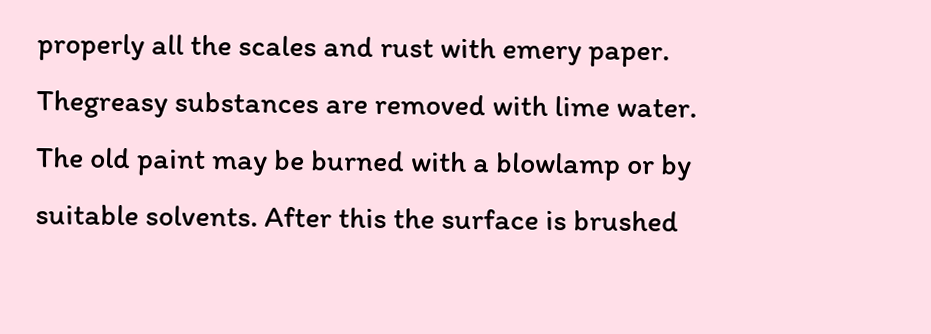properly all the scales and rust with emery paper. Thegreasy substances are removed with lime water. The old paint may be burned with a blowlamp or by suitable solvents. After this the surface is brushed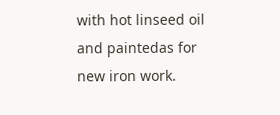with hot linseed oil and paintedas for new iron work.